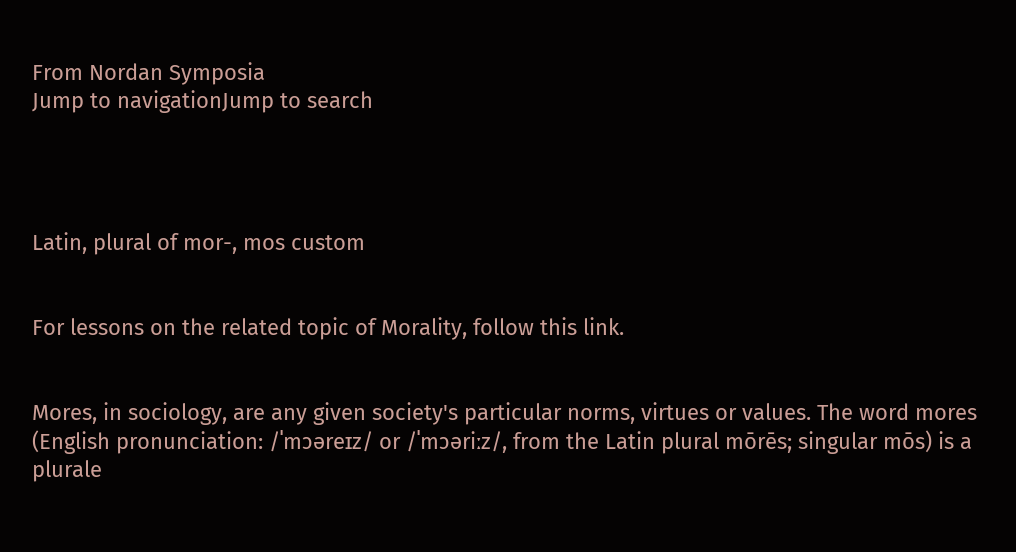From Nordan Symposia
Jump to navigationJump to search




Latin, plural of mor-, mos custom


For lessons on the related topic of Morality, follow this link.


Mores, in sociology, are any given society's particular norms, virtues or values. The word mores (English pronunciation: /ˈmɔəreɪz/ or /ˈmɔəriːz/, from the Latin plural mōrēs; singular mōs) is a plurale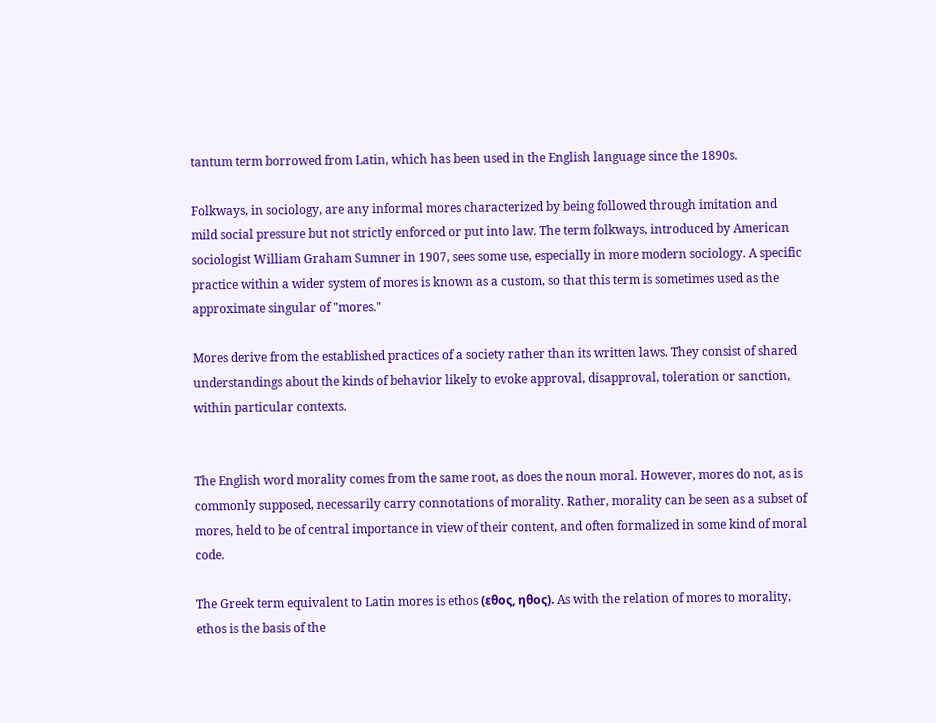tantum term borrowed from Latin, which has been used in the English language since the 1890s.

Folkways, in sociology, are any informal mores characterized by being followed through imitation and mild social pressure but not strictly enforced or put into law. The term folkways, introduced by American sociologist William Graham Sumner in 1907, sees some use, especially in more modern sociology. A specific practice within a wider system of mores is known as a custom, so that this term is sometimes used as the approximate singular of "mores."

Mores derive from the established practices of a society rather than its written laws. They consist of shared understandings about the kinds of behavior likely to evoke approval, disapproval, toleration or sanction, within particular contexts.


The English word morality comes from the same root, as does the noun moral. However, mores do not, as is commonly supposed, necessarily carry connotations of morality. Rather, morality can be seen as a subset of mores, held to be of central importance in view of their content, and often formalized in some kind of moral code.

The Greek term equivalent to Latin mores is ethos (εθος, ηθος). As with the relation of mores to morality, ethos is the basis of the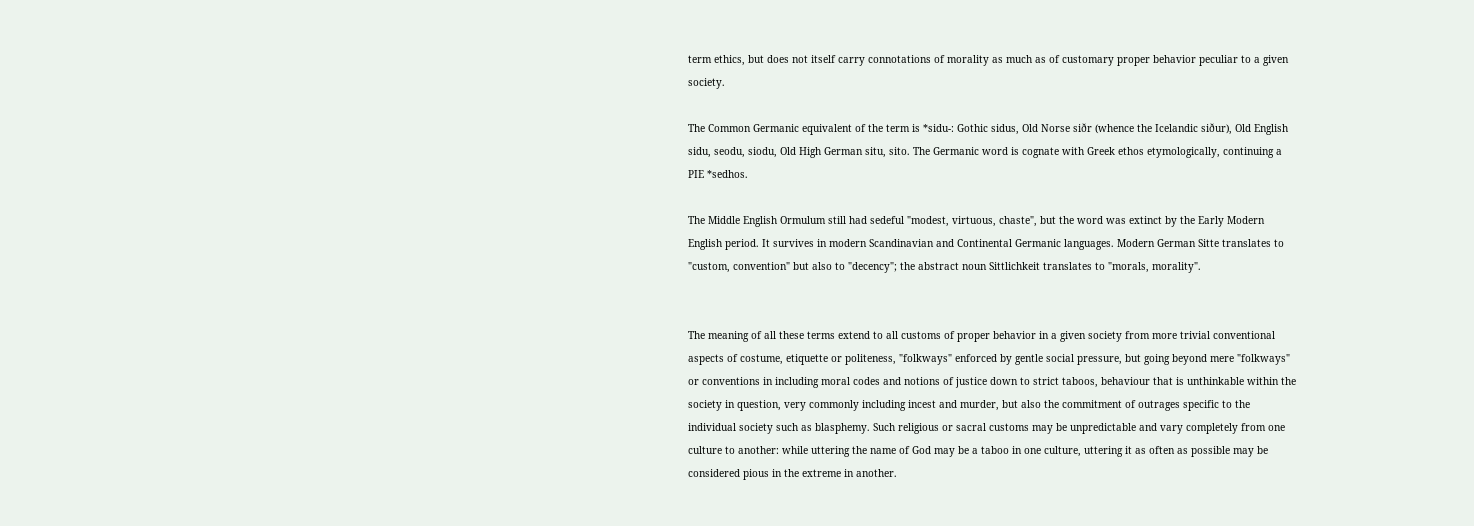term ethics, but does not itself carry connotations of morality as much as of customary proper behavior peculiar to a given society.

The Common Germanic equivalent of the term is *sidu-: Gothic sidus, Old Norse siðr (whence the Icelandic siður), Old English sidu, seodu, siodu, Old High German situ, sito. The Germanic word is cognate with Greek ethos etymologically, continuing a PIE *sedhos.

The Middle English Ormulum still had sedeful "modest, virtuous, chaste", but the word was extinct by the Early Modern English period. It survives in modern Scandinavian and Continental Germanic languages. Modern German Sitte translates to "custom, convention" but also to "decency"; the abstract noun Sittlichkeit translates to "morals, morality".


The meaning of all these terms extend to all customs of proper behavior in a given society from more trivial conventional aspects of costume, etiquette or politeness, "folkways" enforced by gentle social pressure, but going beyond mere "folkways" or conventions in including moral codes and notions of justice down to strict taboos, behaviour that is unthinkable within the society in question, very commonly including incest and murder, but also the commitment of outrages specific to the individual society such as blasphemy. Such religious or sacral customs may be unpredictable and vary completely from one culture to another: while uttering the name of God may be a taboo in one culture, uttering it as often as possible may be considered pious in the extreme in another.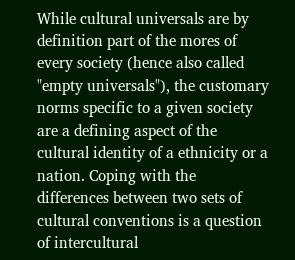While cultural universals are by definition part of the mores of every society (hence also called "empty universals"), the customary norms specific to a given society are a defining aspect of the cultural identity of a ethnicity or a nation. Coping with the differences between two sets of cultural conventions is a question of intercultural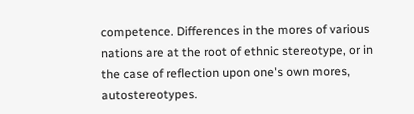competence. Differences in the mores of various nations are at the root of ethnic stereotype, or in the case of reflection upon one's own mores, autostereotypes.